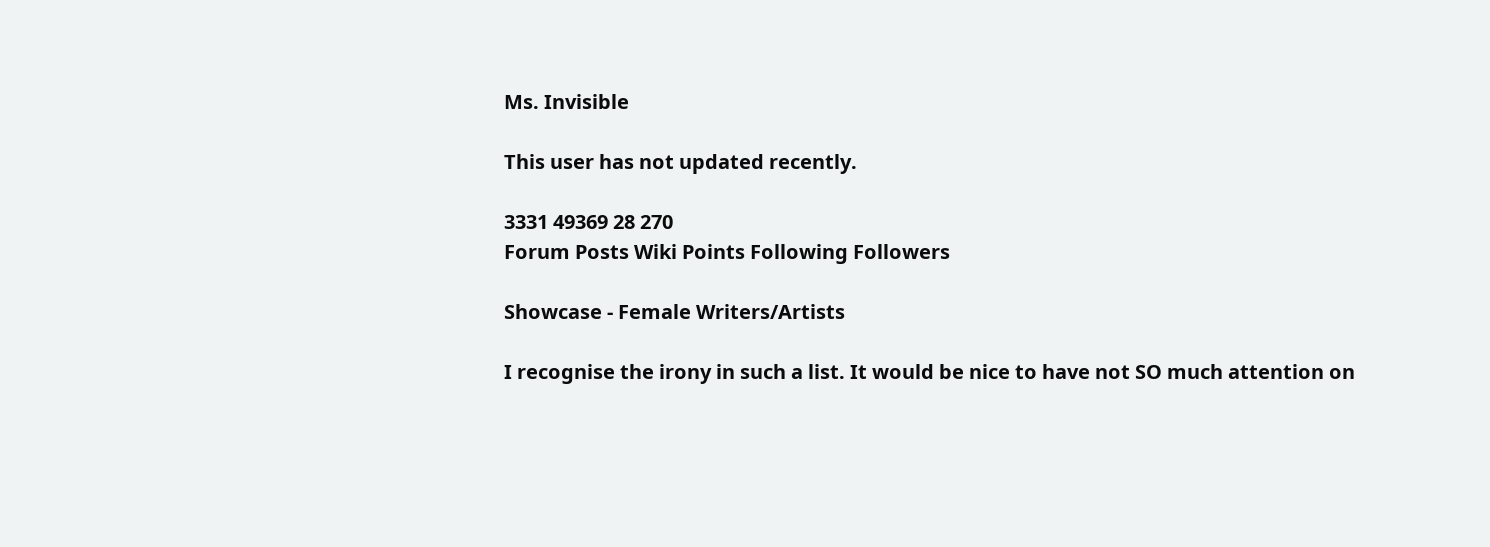Ms. Invisible

This user has not updated recently.

3331 49369 28 270
Forum Posts Wiki Points Following Followers

Showcase - Female Writers/Artists

I recognise the irony in such a list. It would be nice to have not SO much attention on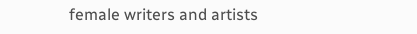female writers and artists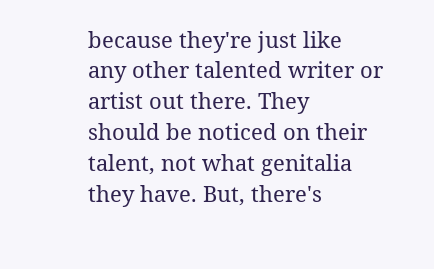because they're just like any other talented writer or artist out there. They should be noticed on their talent, not what genitalia they have. But, there's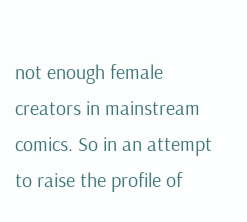not enough female creators in mainstream comics. So in an attempt to raise the profile of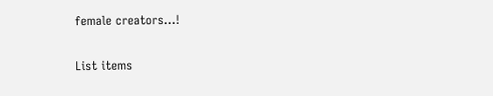female creators...!

List items